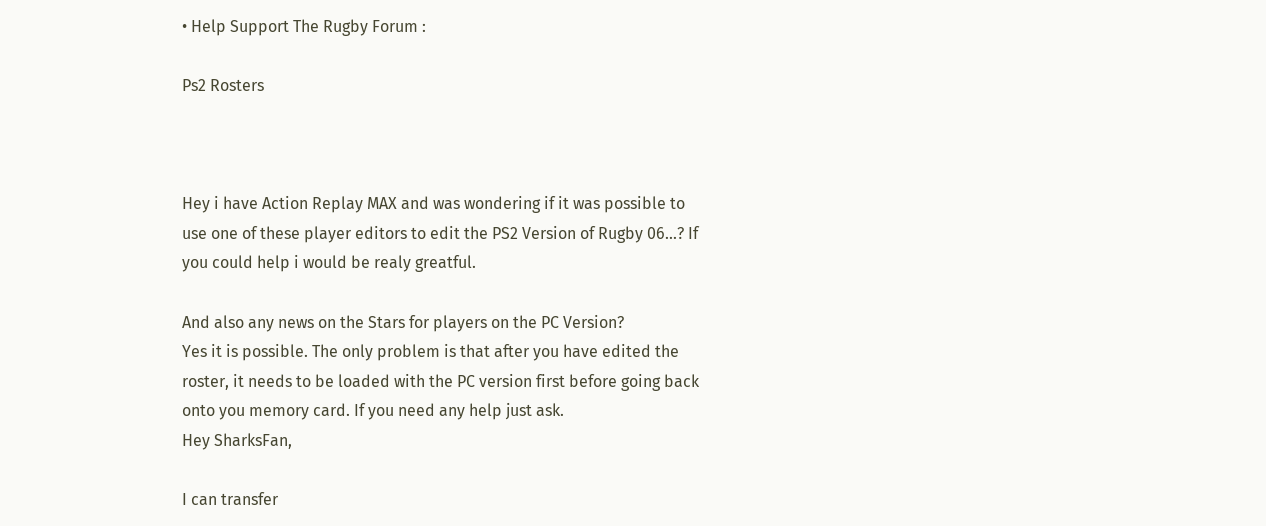• Help Support The Rugby Forum :

Ps2 Rosters



Hey i have Action Replay MAX and was wondering if it was possible to use one of these player editors to edit the PS2 Version of Rugby 06...? If you could help i would be realy greatful.

And also any news on the Stars for players on the PC Version?
Yes it is possible. The only problem is that after you have edited the roster, it needs to be loaded with the PC version first before going back onto you memory card. If you need any help just ask.
Hey SharksFan,

I can transfer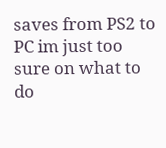saves from PS2 to PC im just too sure on what to do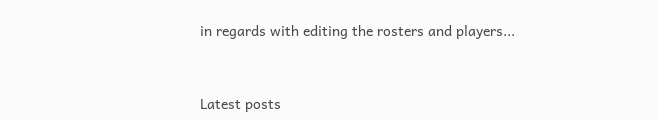in regards with editing the rosters and players...


Latest posts